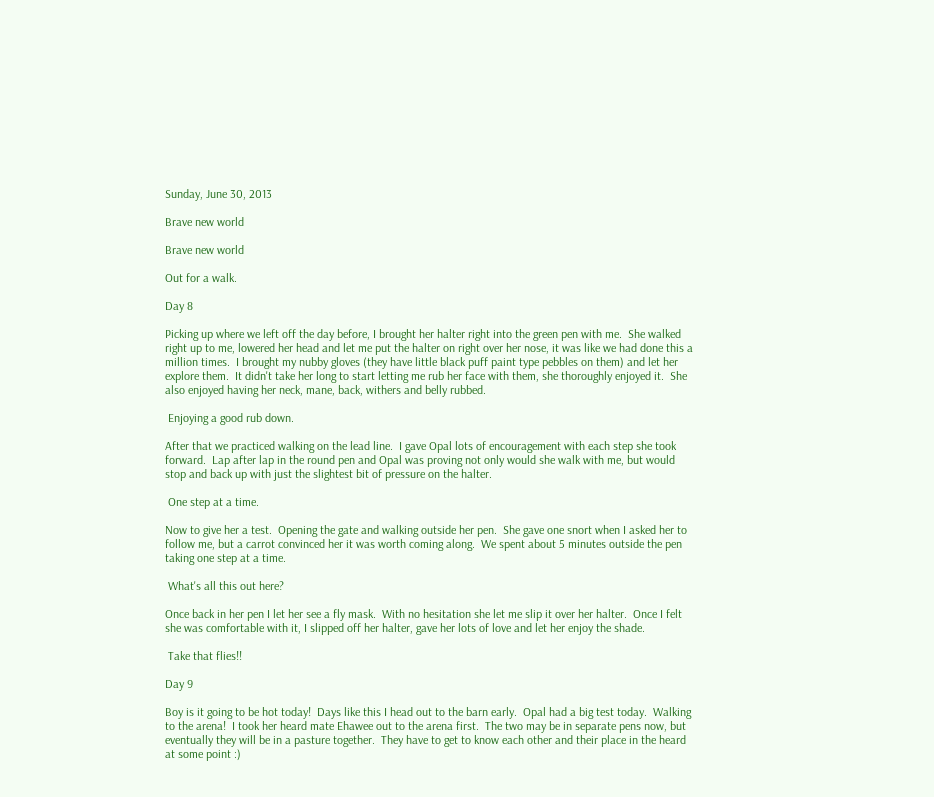Sunday, June 30, 2013

Brave new world

Brave new world

Out for a walk.

Day 8

Picking up where we left off the day before, I brought her halter right into the green pen with me.  She walked right up to me, lowered her head and let me put the halter on right over her nose, it was like we had done this a million times.  I brought my nubby gloves (they have little black puff paint type pebbles on them) and let her explore them.  It didn't take her long to start letting me rub her face with them, she thoroughly enjoyed it.  She also enjoyed having her neck, mane, back, withers and belly rubbed.

 Enjoying a good rub down.

After that we practiced walking on the lead line.  I gave Opal lots of encouragement with each step she took forward.  Lap after lap in the round pen and Opal was proving not only would she walk with me, but would stop and back up with just the slightest bit of pressure on the halter.

 One step at a time.

Now to give her a test.  Opening the gate and walking outside her pen.  She gave one snort when I asked her to follow me, but a carrot convinced her it was worth coming along.  We spent about 5 minutes outside the pen taking one step at a time.

 What's all this out here?

Once back in her pen I let her see a fly mask.  With no hesitation she let me slip it over her halter.  Once I felt she was comfortable with it, I slipped off her halter, gave her lots of love and let her enjoy the shade.

 Take that flies!!

Day 9

Boy is it going to be hot today!  Days like this I head out to the barn early.  Opal had a big test today.  Walking to the arena!  I took her heard mate Ehawee out to the arena first.  The two may be in separate pens now, but eventually they will be in a pasture together.  They have to get to know each other and their place in the heard at some point :)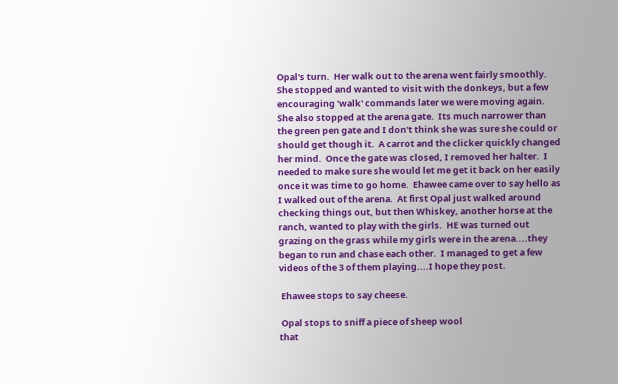Opal's turn.  Her walk out to the arena went fairly smoothly.  She stopped and wanted to visit with the donkeys, but a few encouraging 'walk' commands later we were moving again.  She also stopped at the arena gate.  Its much narrower than the green pen gate and I don't think she was sure she could or should get though it.  A carrot and the clicker quickly changed her mind.  Once the gate was closed, I removed her halter.  I needed to make sure she would let me get it back on her easily once it was time to go home.  Ehawee came over to say hello as I walked out of the arena.  At first Opal just walked around checking things out, but then Whiskey, another horse at the ranch, wanted to play with the girls.  HE was turned out grazing on the grass while my girls were in the arena....they began to run and chase each other.  I managed to get a few videos of the 3 of them playing....I hope they post.

 Ehawee stops to say cheese.

 Opal stops to sniff a piece of sheep wool
that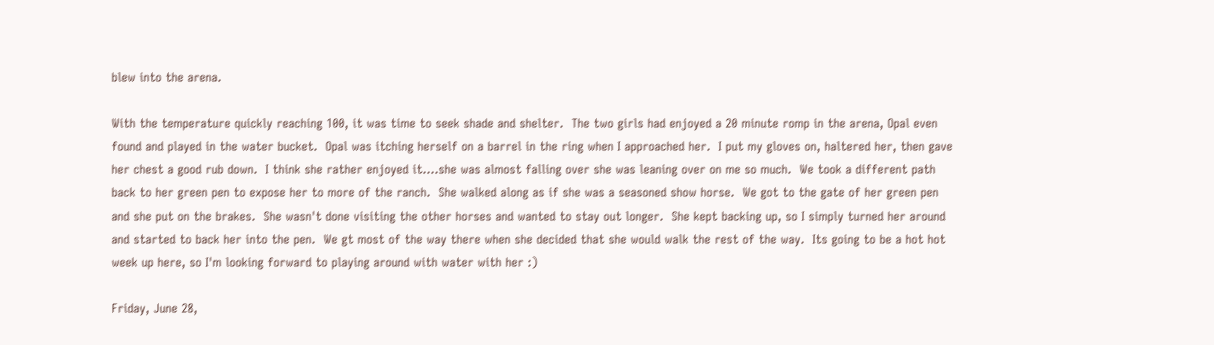blew into the arena.

With the temperature quickly reaching 100, it was time to seek shade and shelter.  The two girls had enjoyed a 20 minute romp in the arena, Opal even found and played in the water bucket.  Opal was itching herself on a barrel in the ring when I approached her.  I put my gloves on, haltered her, then gave her chest a good rub down.  I think she rather enjoyed it....she was almost falling over she was leaning over on me so much.  We took a different path back to her green pen to expose her to more of the ranch.  She walked along as if she was a seasoned show horse.  We got to the gate of her green pen and she put on the brakes.  She wasn't done visiting the other horses and wanted to stay out longer.  She kept backing up, so I simply turned her around and started to back her into the pen.  We gt most of the way there when she decided that she would walk the rest of the way.  Its going to be a hot hot week up here, so I'm looking forward to playing around with water with her :)

Friday, June 28,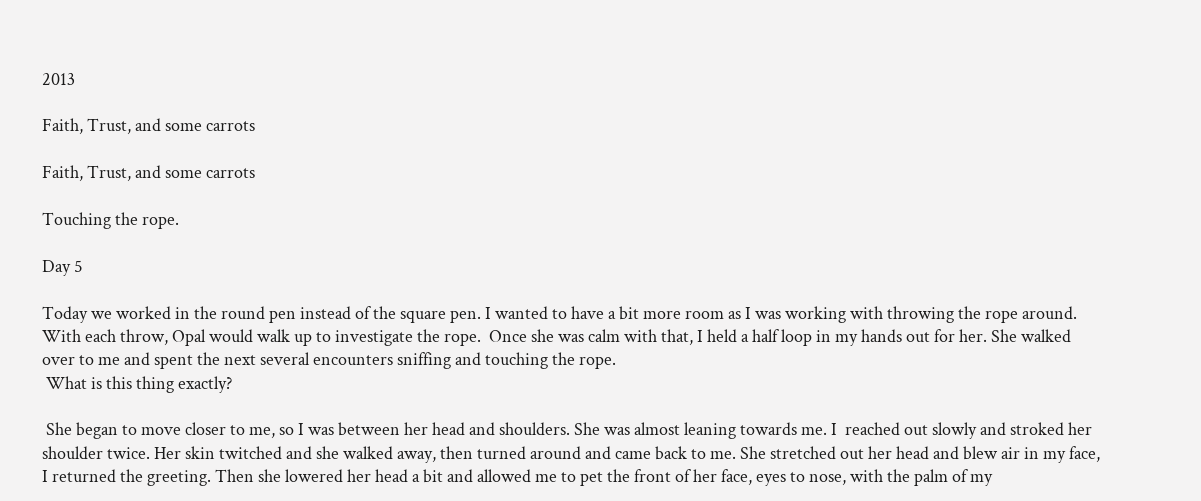2013

Faith, Trust, and some carrots

Faith, Trust, and some carrots

Touching the rope.

Day 5

Today we worked in the round pen instead of the square pen. I wanted to have a bit more room as I was working with throwing the rope around. With each throw, Opal would walk up to investigate the rope.  Once she was calm with that, I held a half loop in my hands out for her. She walked over to me and spent the next several encounters sniffing and touching the rope.
 What is this thing exactly?

 She began to move closer to me, so I was between her head and shoulders. She was almost leaning towards me. I  reached out slowly and stroked her shoulder twice. Her skin twitched and she walked away, then turned around and came back to me. She stretched out her head and blew air in my face, I returned the greeting. Then she lowered her head a bit and allowed me to pet the front of her face, eyes to nose, with the palm of my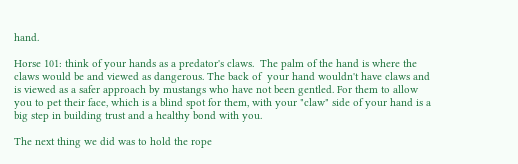hand.

Horse 101: think of your hands as a predator's claws.  The palm of the hand is where the claws would be and viewed as dangerous. The back of  your hand wouldn't have claws and is viewed as a safer approach by mustangs who have not been gentled. For them to allow you to pet their face, which is a blind spot for them, with your "claw" side of your hand is a big step in building trust and a healthy bond with you.

The next thing we did was to hold the rope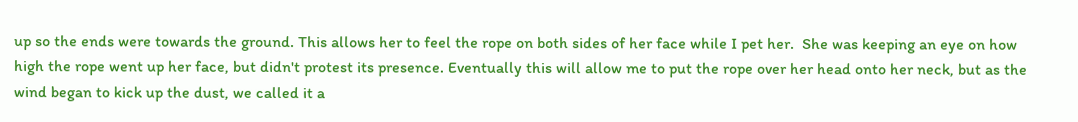up so the ends were towards the ground. This allows her to feel the rope on both sides of her face while I pet her.  She was keeping an eye on how high the rope went up her face, but didn't protest its presence. Eventually this will allow me to put the rope over her head onto her neck, but as the wind began to kick up the dust, we called it a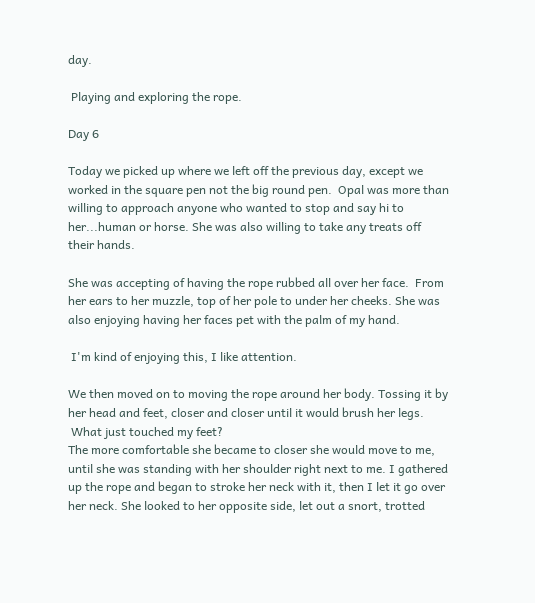day.

 Playing and exploring the rope.

Day 6

Today we picked up where we left off the previous day, except we worked in the square pen not the big round pen.  Opal was more than willing to approach anyone who wanted to stop and say hi to her...human or horse. She was also willing to take any treats off their hands.

She was accepting of having the rope rubbed all over her face.  From her ears to her muzzle, top of her pole to under her cheeks. She was also enjoying having her faces pet with the palm of my hand.

 I'm kind of enjoying this, I like attention.

We then moved on to moving the rope around her body. Tossing it by her head and feet, closer and closer until it would brush her legs.
 What just touched my feet?
The more comfortable she became to closer she would move to me, until she was standing with her shoulder right next to me. I gathered up the rope and began to stroke her neck with it, then I let it go over her neck. She looked to her opposite side, let out a snort, trotted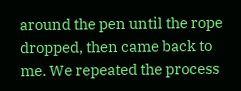around the pen until the rope dropped, then came back to me. We repeated the process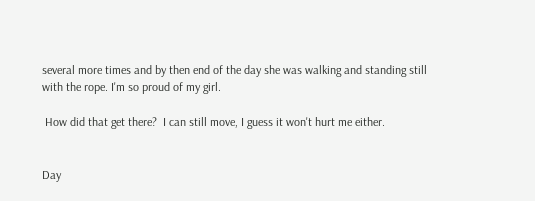several more times and by then end of the day she was walking and standing still with the rope. I'm so proud of my girl.

 How did that get there?  I can still move, I guess it won't hurt me either.


Day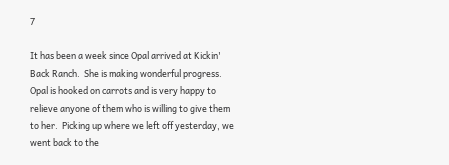7

It has been a week since Opal arrived at Kickin' Back Ranch.  She is making wonderful progress.  Opal is hooked on carrots and is very happy to relieve anyone of them who is willing to give them to her.  Picking up where we left off yesterday, we went back to the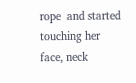rope  and started touching her face, neck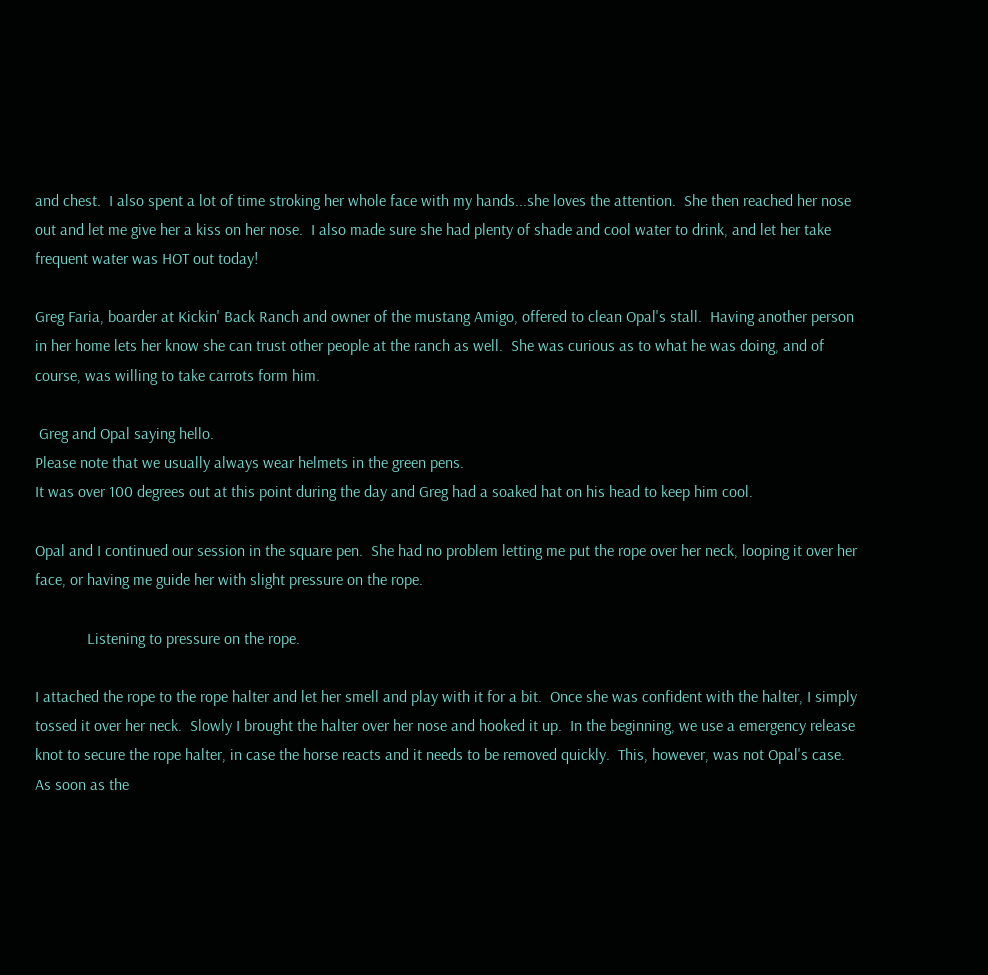and chest.  I also spent a lot of time stroking her whole face with my hands...she loves the attention.  She then reached her nose out and let me give her a kiss on her nose.  I also made sure she had plenty of shade and cool water to drink, and let her take frequent water was HOT out today!

Greg Faria, boarder at Kickin' Back Ranch and owner of the mustang Amigo, offered to clean Opal's stall.  Having another person in her home lets her know she can trust other people at the ranch as well.  She was curious as to what he was doing, and of course, was willing to take carrots form him.

 Greg and Opal saying hello.
Please note that we usually always wear helmets in the green pens.
It was over 100 degrees out at this point during the day and Greg had a soaked hat on his head to keep him cool.

Opal and I continued our session in the square pen.  She had no problem letting me put the rope over her neck, looping it over her face, or having me guide her with slight pressure on the rope.

             Listening to pressure on the rope.

I attached the rope to the rope halter and let her smell and play with it for a bit.  Once she was confident with the halter, I simply tossed it over her neck.  Slowly I brought the halter over her nose and hooked it up.  In the beginning, we use a emergency release knot to secure the rope halter, in case the horse reacts and it needs to be removed quickly.  This, however, was not Opal's case.  As soon as the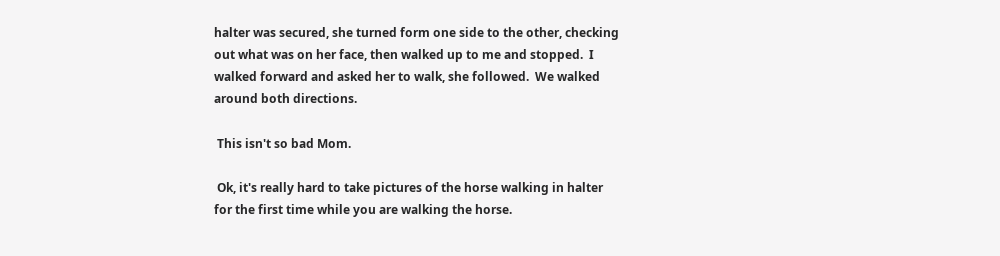halter was secured, she turned form one side to the other, checking out what was on her face, then walked up to me and stopped.  I walked forward and asked her to walk, she followed.  We walked around both directions.

 This isn't so bad Mom.

 Ok, it's really hard to take pictures of the horse walking in halter for the first time while you are walking the horse.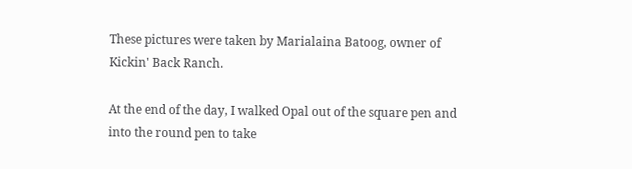These pictures were taken by Marialaina Batoog, owner of Kickin' Back Ranch.

At the end of the day, I walked Opal out of the square pen and into the round pen to take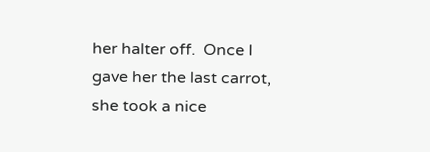her halter off.  Once I gave her the last carrot, she took a nice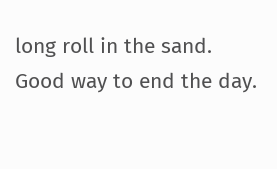long roll in the sand.  Good way to end the day.